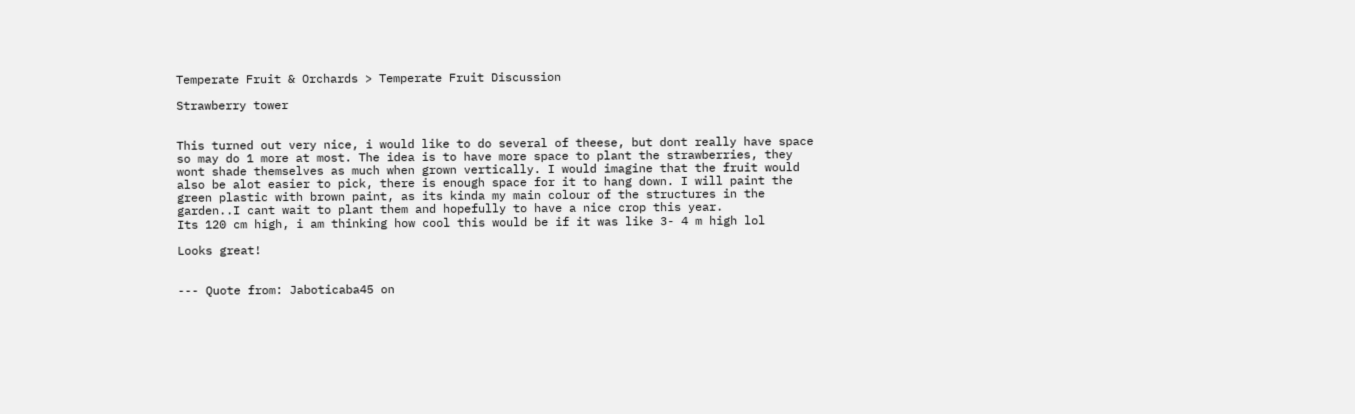Temperate Fruit & Orchards > Temperate Fruit Discussion

Strawberry tower


This turned out very nice, i would like to do several of theese, but dont really have space so may do 1 more at most. The idea is to have more space to plant the strawberries, they wont shade themselves as much when grown vertically. I would imagine that the fruit would also be alot easier to pick, there is enough space for it to hang down. I will paint the green plastic with brown paint, as its kinda my main colour of the structures in the garden..I cant wait to plant them and hopefully to have a nice crop this year.
Its 120 cm high, i am thinking how cool this would be if it was like 3- 4 m high lol

Looks great!


--- Quote from: Jaboticaba45 on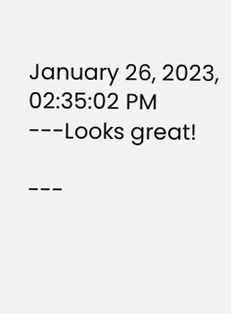January 26, 2023, 02:35:02 PM ---Looks great!

---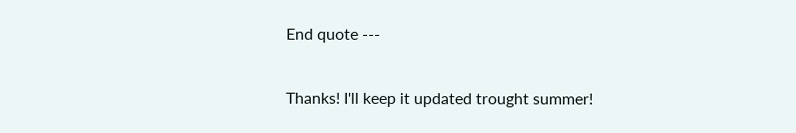End quote ---

Thanks! I'll keep it updated trought summer!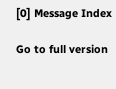[0] Message Index

Go to full version